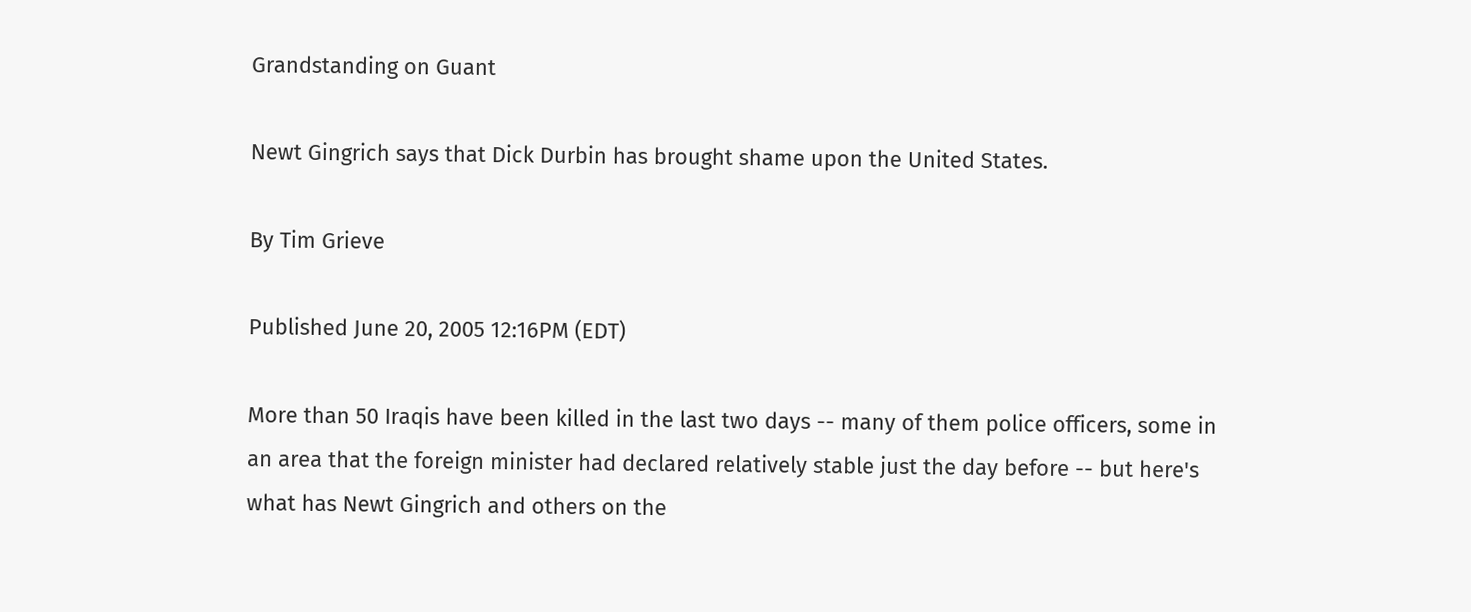Grandstanding on Guant

Newt Gingrich says that Dick Durbin has brought shame upon the United States.

By Tim Grieve

Published June 20, 2005 12:16PM (EDT)

More than 50 Iraqis have been killed in the last two days -- many of them police officers, some in an area that the foreign minister had declared relatively stable just the day before -- but here's what has Newt Gingrich and others on the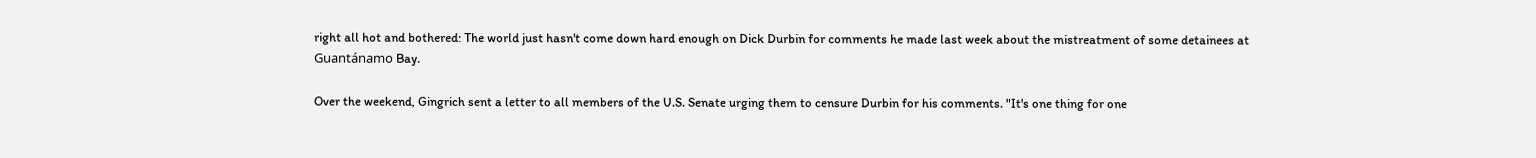right all hot and bothered: The world just hasn't come down hard enough on Dick Durbin for comments he made last week about the mistreatment of some detainees at Guantánamo Bay.

Over the weekend, Gingrich sent a letter to all members of the U.S. Senate urging them to censure Durbin for his comments. "It's one thing for one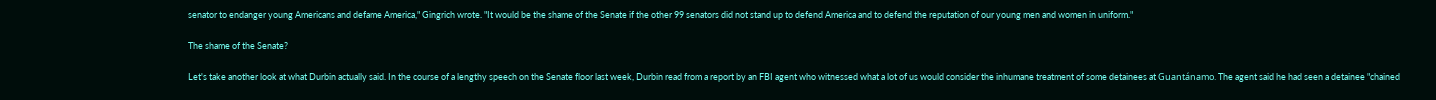senator to endanger young Americans and defame America," Gingrich wrote. "It would be the shame of the Senate if the other 99 senators did not stand up to defend America and to defend the reputation of our young men and women in uniform."

The shame of the Senate?

Let's take another look at what Durbin actually said. In the course of a lengthy speech on the Senate floor last week, Durbin read from a report by an FBI agent who witnessed what a lot of us would consider the inhumane treatment of some detainees at Guantánamo. The agent said he had seen a detainee "chained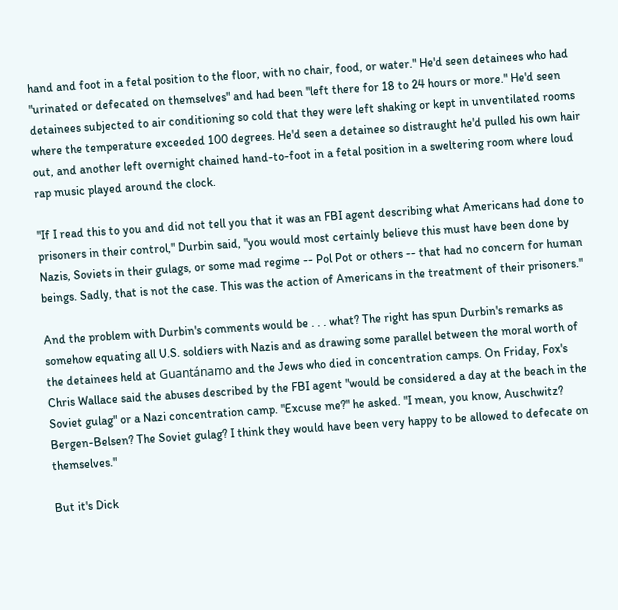hand and foot in a fetal position to the floor, with no chair, food, or water." He'd seen detainees who had "urinated or defecated on themselves" and had been "left there for 18 to 24 hours or more." He'd seen detainees subjected to air conditioning so cold that they were left shaking or kept in unventilated rooms where the temperature exceeded 100 degrees. He'd seen a detainee so distraught he'd pulled his own hair out, and another left overnight chained hand-to-foot in a fetal position in a sweltering room where loud rap music played around the clock.

"If I read this to you and did not tell you that it was an FBI agent describing what Americans had done to prisoners in their control," Durbin said, "you would most certainly believe this must have been done by Nazis, Soviets in their gulags, or some mad regime -- Pol Pot or others -- that had no concern for human beings. Sadly, that is not the case. This was the action of Americans in the treatment of their prisoners."

And the problem with Durbin's comments would be . . . what? The right has spun Durbin's remarks as somehow equating all U.S. soldiers with Nazis and as drawing some parallel between the moral worth of the detainees held at Guantánamo and the Jews who died in concentration camps. On Friday, Fox's Chris Wallace said the abuses described by the FBI agent "would be considered a day at the beach in the Soviet gulag" or a Nazi concentration camp. "Excuse me?" he asked. "I mean, you know, Auschwitz? Bergen-Belsen? The Soviet gulag? I think they would have been very happy to be allowed to defecate on themselves."

But it's Dick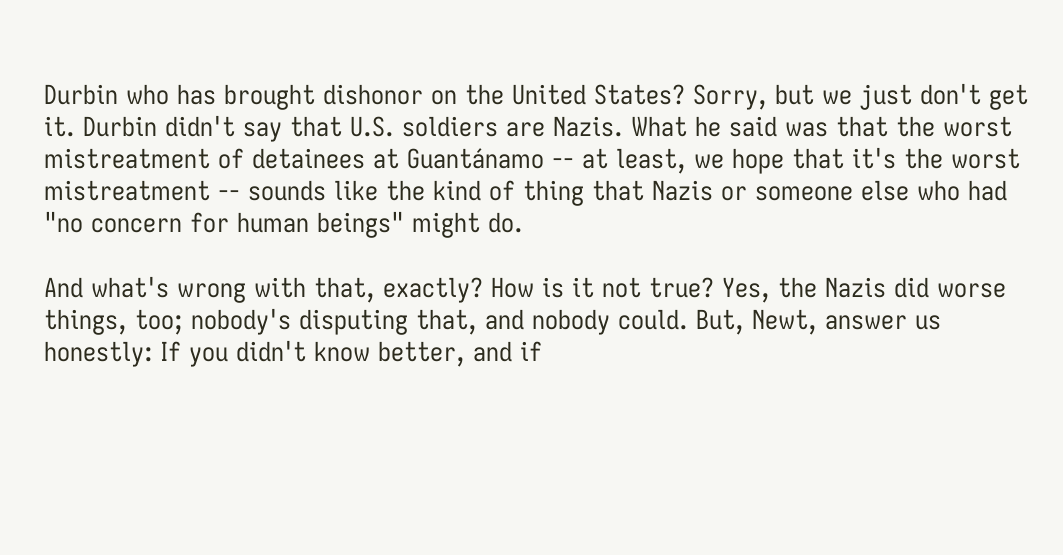Durbin who has brought dishonor on the United States? Sorry, but we just don't get it. Durbin didn't say that U.S. soldiers are Nazis. What he said was that the worst mistreatment of detainees at Guantánamo -- at least, we hope that it's the worst mistreatment -- sounds like the kind of thing that Nazis or someone else who had "no concern for human beings" might do.

And what's wrong with that, exactly? How is it not true? Yes, the Nazis did worse things, too; nobody's disputing that, and nobody could. But, Newt, answer us honestly: If you didn't know better, and if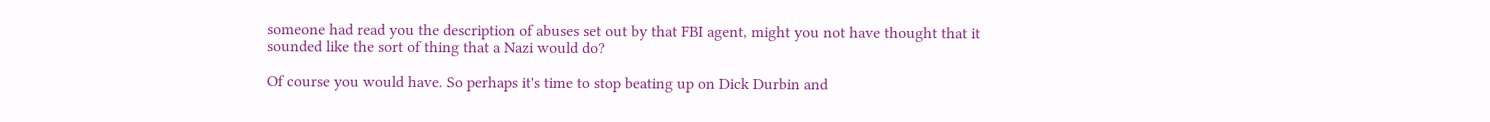someone had read you the description of abuses set out by that FBI agent, might you not have thought that it sounded like the sort of thing that a Nazi would do?

Of course you would have. So perhaps it's time to stop beating up on Dick Durbin and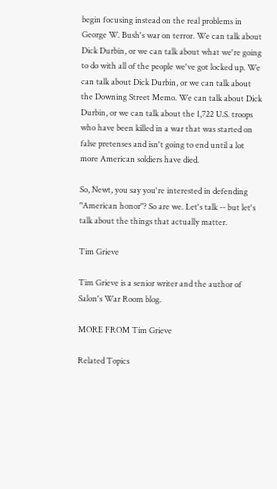begin focusing instead on the real problems in George W. Bush's war on terror. We can talk about Dick Durbin, or we can talk about what we're going to do with all of the people we've got locked up. We can talk about Dick Durbin, or we can talk about the Downing Street Memo. We can talk about Dick Durbin, or we can talk about the 1,722 U.S. troops who have been killed in a war that was started on false pretenses and isn't going to end until a lot more American soldiers have died.

So, Newt, you say you're interested in defending "American honor"? So are we. Let's talk -- but let's talk about the things that actually matter.

Tim Grieve

Tim Grieve is a senior writer and the author of Salon's War Room blog.

MORE FROM Tim Grieve

Related Topics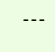---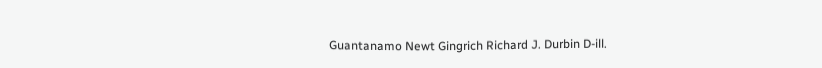Guantanamo Newt Gingrich Richard J. Durbin D-ill.